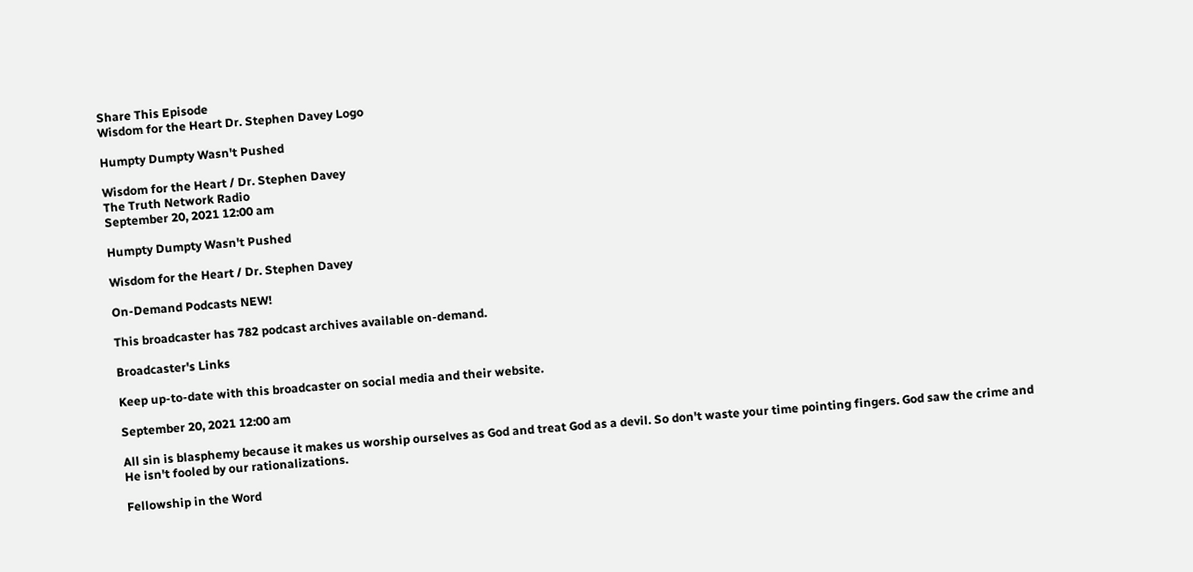Share This Episode
Wisdom for the Heart Dr. Stephen Davey Logo

Humpty Dumpty Wasn't Pushed

Wisdom for the Heart / Dr. Stephen Davey
The Truth Network Radio
September 20, 2021 12:00 am

Humpty Dumpty Wasn't Pushed

Wisdom for the Heart / Dr. Stephen Davey

On-Demand Podcasts NEW!

This broadcaster has 782 podcast archives available on-demand.

Broadcaster's Links

Keep up-to-date with this broadcaster on social media and their website.

September 20, 2021 12:00 am

All sin is blasphemy because it makes us worship ourselves as God and treat God as a devil. So don't waste your time pointing fingers. God saw the crime and He isn't fooled by our rationalizations.

Fellowship in the Word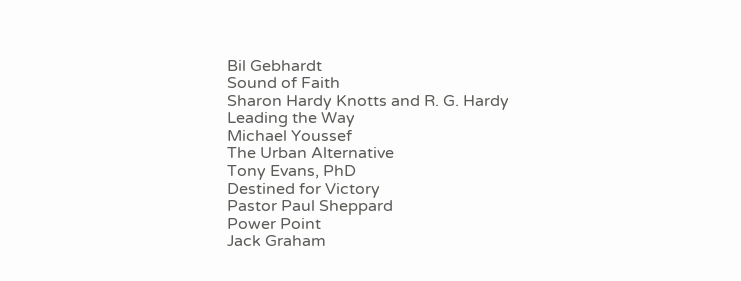Bil Gebhardt
Sound of Faith
Sharon Hardy Knotts and R. G. Hardy
Leading the Way
Michael Youssef
The Urban Alternative
Tony Evans, PhD
Destined for Victory
Pastor Paul Sheppard
Power Point
Jack Graham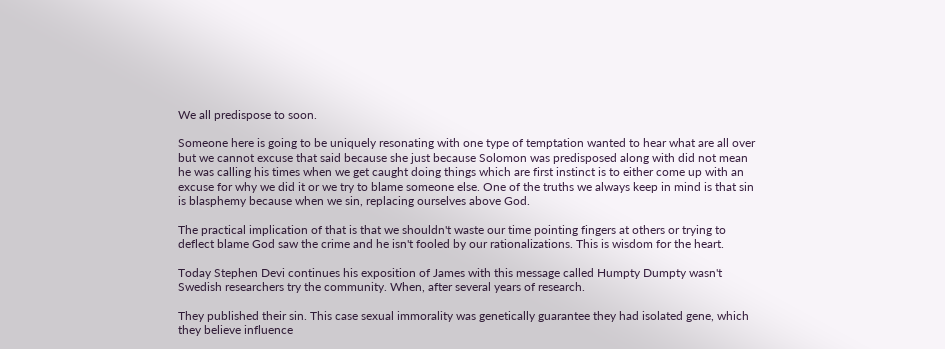We all predispose to soon.

Someone here is going to be uniquely resonating with one type of temptation wanted to hear what are all over but we cannot excuse that said because she just because Solomon was predisposed along with did not mean he was calling his times when we get caught doing things which are first instinct is to either come up with an excuse for why we did it or we try to blame someone else. One of the truths we always keep in mind is that sin is blasphemy because when we sin, replacing ourselves above God.

The practical implication of that is that we shouldn't waste our time pointing fingers at others or trying to deflect blame God saw the crime and he isn't fooled by our rationalizations. This is wisdom for the heart.

Today Stephen Devi continues his exposition of James with this message called Humpty Dumpty wasn't Swedish researchers try the community. When, after several years of research.

They published their sin. This case sexual immorality was genetically guarantee they had isolated gene, which they believe influence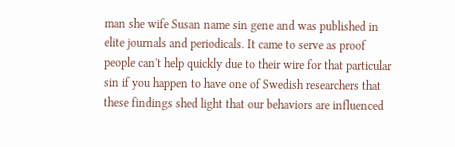man she wife Susan name sin gene and was published in elite journals and periodicals. It came to serve as proof people can't help quickly due to their wire for that particular sin if you happen to have one of Swedish researchers that these findings shed light that our behaviors are influenced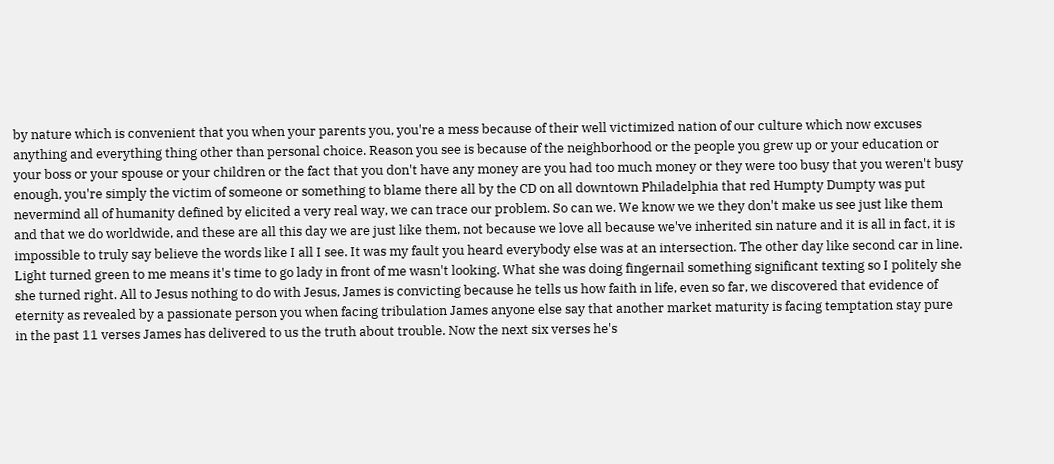by nature which is convenient that you when your parents you, you're a mess because of their well victimized nation of our culture which now excuses anything and everything thing other than personal choice. Reason you see is because of the neighborhood or the people you grew up or your education or your boss or your spouse or your children or the fact that you don't have any money are you had too much money or they were too busy that you weren't busy enough, you're simply the victim of someone or something to blame there all by the CD on all downtown Philadelphia that red Humpty Dumpty was put nevermind all of humanity defined by elicited a very real way, we can trace our problem. So can we. We know we we they don't make us see just like them and that we do worldwide, and these are all this day we are just like them, not because we love all because we've inherited sin nature and it is all in fact, it is impossible to truly say believe the words like I all I see. It was my fault you heard everybody else was at an intersection. The other day like second car in line. Light turned green to me means it's time to go lady in front of me wasn't looking. What she was doing fingernail something significant texting so I politely she she turned right. All to Jesus nothing to do with Jesus, James is convicting because he tells us how faith in life, even so far, we discovered that evidence of eternity as revealed by a passionate person you when facing tribulation James anyone else say that another market maturity is facing temptation stay pure in the past 11 verses James has delivered to us the truth about trouble. Now the next six verses he's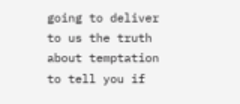going to deliver to us the truth about temptation to tell you if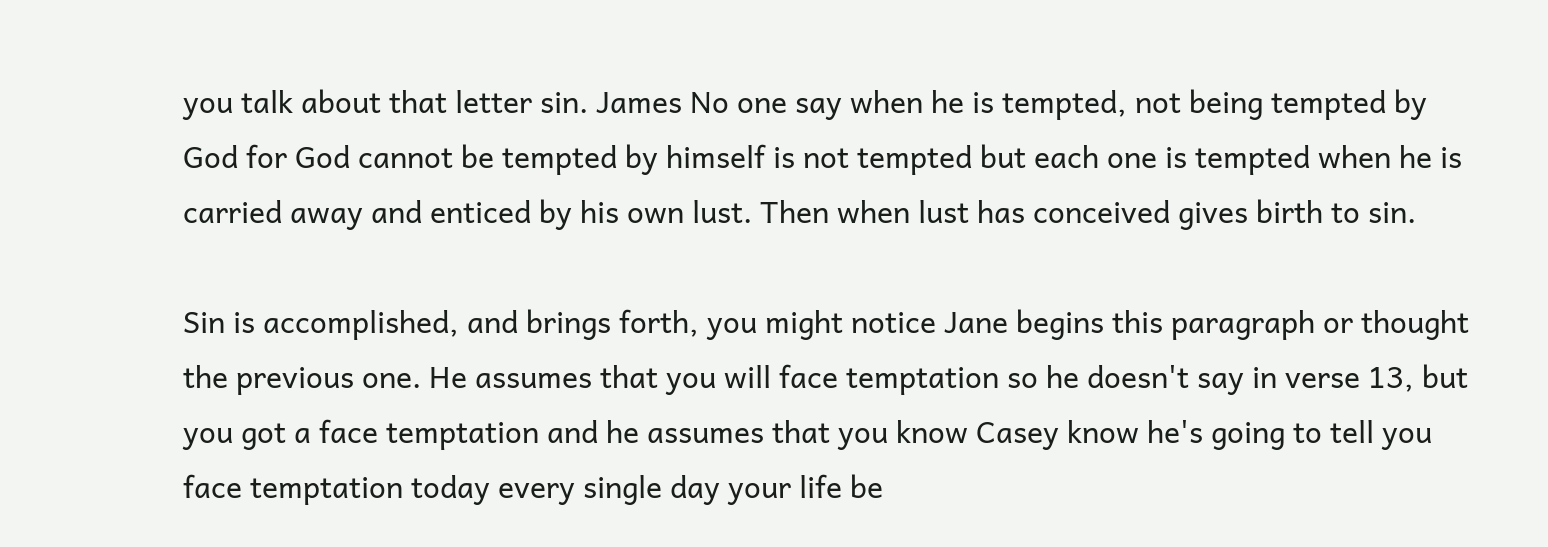you talk about that letter sin. James No one say when he is tempted, not being tempted by God for God cannot be tempted by himself is not tempted but each one is tempted when he is carried away and enticed by his own lust. Then when lust has conceived gives birth to sin.

Sin is accomplished, and brings forth, you might notice Jane begins this paragraph or thought the previous one. He assumes that you will face temptation so he doesn't say in verse 13, but you got a face temptation and he assumes that you know Casey know he's going to tell you face temptation today every single day your life be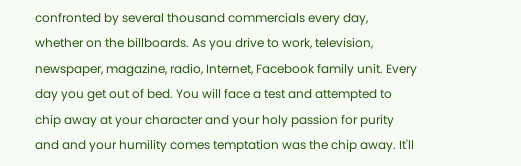confronted by several thousand commercials every day, whether on the billboards. As you drive to work, television, newspaper, magazine, radio, Internet, Facebook family unit. Every day you get out of bed. You will face a test and attempted to chip away at your character and your holy passion for purity and and your humility comes temptation was the chip away. It'll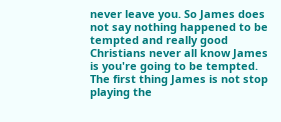never leave you. So James does not say nothing happened to be tempted and really good Christians never all know James is you're going to be tempted. The first thing James is not stop playing the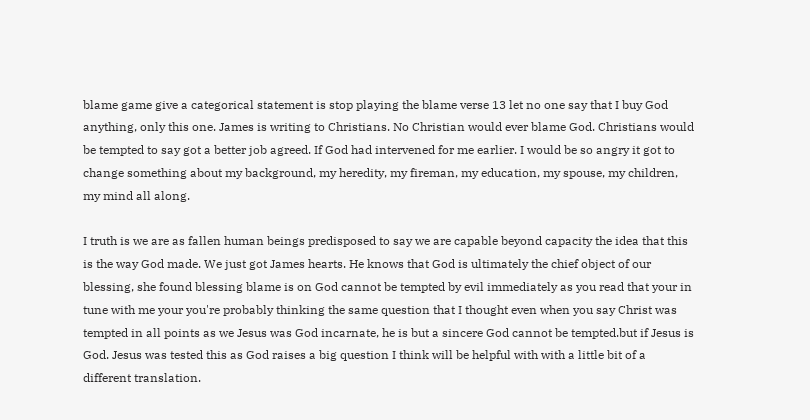blame game give a categorical statement is stop playing the blame verse 13 let no one say that I buy God anything, only this one. James is writing to Christians. No Christian would ever blame God. Christians would be tempted to say got a better job agreed. If God had intervened for me earlier. I would be so angry it got to change something about my background, my heredity, my fireman, my education, my spouse, my children, my mind all along.

I truth is we are as fallen human beings predisposed to say we are capable beyond capacity the idea that this is the way God made. We just got James hearts. He knows that God is ultimately the chief object of our blessing, she found blessing blame is on God cannot be tempted by evil immediately as you read that your in tune with me your you're probably thinking the same question that I thought even when you say Christ was tempted in all points as we Jesus was God incarnate, he is but a sincere God cannot be tempted.but if Jesus is God. Jesus was tested this as God raises a big question I think will be helpful with with a little bit of a different translation.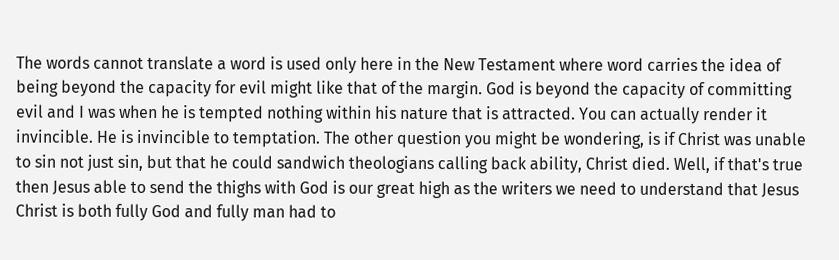The words cannot translate a word is used only here in the New Testament where word carries the idea of being beyond the capacity for evil might like that of the margin. God is beyond the capacity of committing evil and I was when he is tempted nothing within his nature that is attracted. You can actually render it invincible. He is invincible to temptation. The other question you might be wondering, is if Christ was unable to sin not just sin, but that he could sandwich theologians calling back ability, Christ died. Well, if that's true then Jesus able to send the thighs with God is our great high as the writers we need to understand that Jesus Christ is both fully God and fully man had to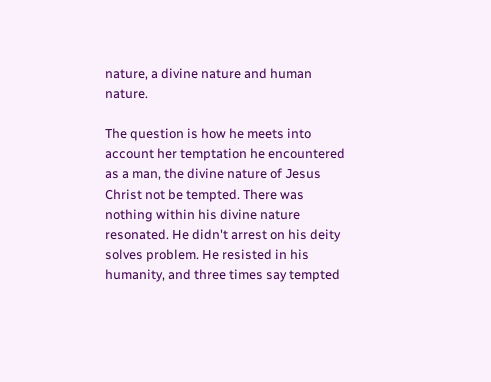nature, a divine nature and human nature.

The question is how he meets into account her temptation he encountered as a man, the divine nature of Jesus Christ not be tempted. There was nothing within his divine nature resonated. He didn't arrest on his deity solves problem. He resisted in his humanity, and three times say tempted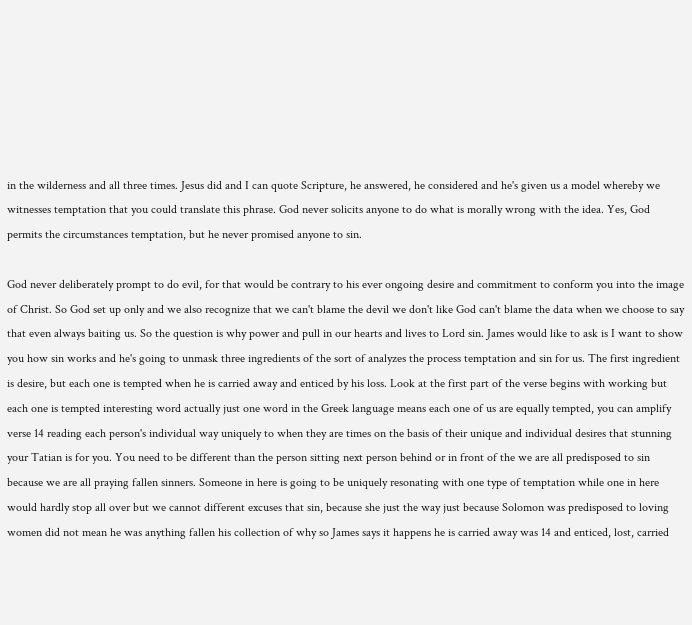in the wilderness and all three times. Jesus did and I can quote Scripture, he answered, he considered and he's given us a model whereby we witnesses temptation that you could translate this phrase. God never solicits anyone to do what is morally wrong with the idea. Yes, God permits the circumstances temptation, but he never promised anyone to sin.

God never deliberately prompt to do evil, for that would be contrary to his ever ongoing desire and commitment to conform you into the image of Christ. So God set up only and we also recognize that we can't blame the devil we don't like God can't blame the data when we choose to say that even always baiting us. So the question is why power and pull in our hearts and lives to Lord sin. James would like to ask is I want to show you how sin works and he's going to unmask three ingredients of the sort of analyzes the process temptation and sin for us. The first ingredient is desire, but each one is tempted when he is carried away and enticed by his loss. Look at the first part of the verse begins with working but each one is tempted interesting word actually just one word in the Greek language means each one of us are equally tempted, you can amplify verse 14 reading each person's individual way uniquely to when they are times on the basis of their unique and individual desires that stunning your Tatian is for you. You need to be different than the person sitting next person behind or in front of the we are all predisposed to sin because we are all praying fallen sinners. Someone in here is going to be uniquely resonating with one type of temptation while one in here would hardly stop all over but we cannot different excuses that sin, because she just the way just because Solomon was predisposed to loving women did not mean he was anything fallen his collection of why so James says it happens he is carried away was 14 and enticed, lost, carried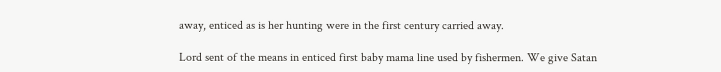away, enticed as is her hunting were in the first century carried away.

Lord sent of the means in enticed first baby mama line used by fishermen. We give Satan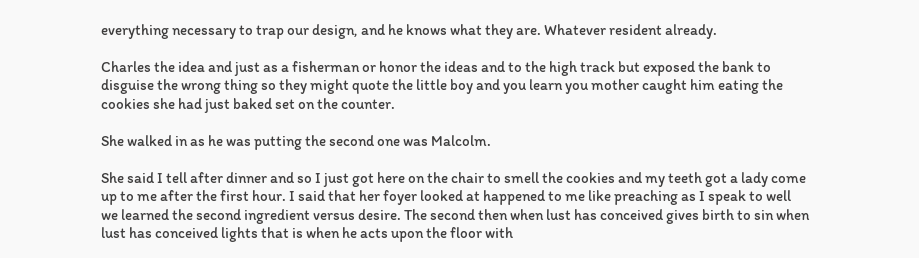everything necessary to trap our design, and he knows what they are. Whatever resident already.

Charles the idea and just as a fisherman or honor the ideas and to the high track but exposed the bank to disguise the wrong thing so they might quote the little boy and you learn you mother caught him eating the cookies she had just baked set on the counter.

She walked in as he was putting the second one was Malcolm.

She said I tell after dinner and so I just got here on the chair to smell the cookies and my teeth got a lady come up to me after the first hour. I said that her foyer looked at happened to me like preaching as I speak to well we learned the second ingredient versus desire. The second then when lust has conceived gives birth to sin when lust has conceived lights that is when he acts upon the floor with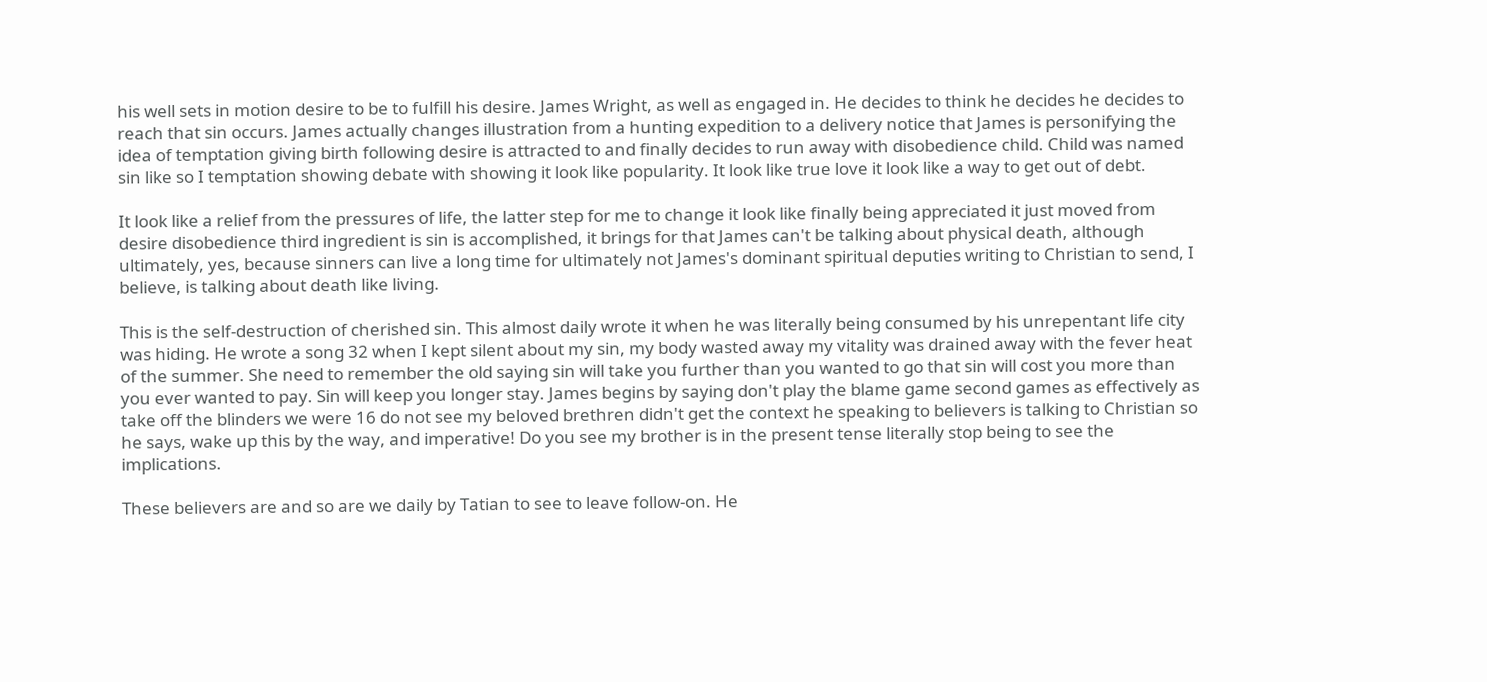his well sets in motion desire to be to fulfill his desire. James Wright, as well as engaged in. He decides to think he decides he decides to reach that sin occurs. James actually changes illustration from a hunting expedition to a delivery notice that James is personifying the idea of temptation giving birth following desire is attracted to and finally decides to run away with disobedience child. Child was named sin like so I temptation showing debate with showing it look like popularity. It look like true love it look like a way to get out of debt.

It look like a relief from the pressures of life, the latter step for me to change it look like finally being appreciated it just moved from desire disobedience third ingredient is sin is accomplished, it brings for that James can't be talking about physical death, although ultimately, yes, because sinners can live a long time for ultimately not James's dominant spiritual deputies writing to Christian to send, I believe, is talking about death like living.

This is the self-destruction of cherished sin. This almost daily wrote it when he was literally being consumed by his unrepentant life city was hiding. He wrote a song 32 when I kept silent about my sin, my body wasted away my vitality was drained away with the fever heat of the summer. She need to remember the old saying sin will take you further than you wanted to go that sin will cost you more than you ever wanted to pay. Sin will keep you longer stay. James begins by saying don't play the blame game second games as effectively as take off the blinders we were 16 do not see my beloved brethren didn't get the context he speaking to believers is talking to Christian so he says, wake up this by the way, and imperative! Do you see my brother is in the present tense literally stop being to see the implications.

These believers are and so are we daily by Tatian to see to leave follow-on. He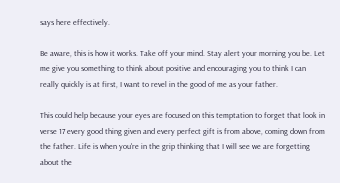says here effectively.

Be aware, this is how it works. Take off your mind. Stay alert your morning you be. Let me give you something to think about positive and encouraging you to think I can really quickly is at first, I want to revel in the good of me as your father.

This could help because your eyes are focused on this temptation to forget that look in verse 17 every good thing given and every perfect gift is from above, coming down from the father. Life is when you're in the grip thinking that I will see we are forgetting about the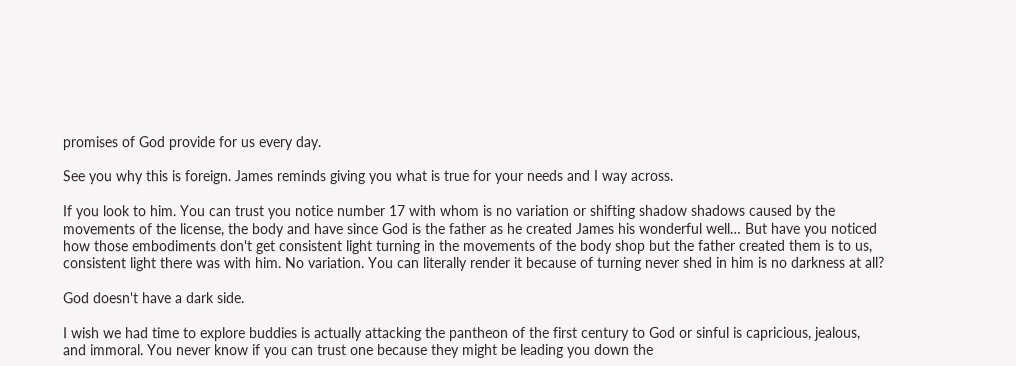promises of God provide for us every day.

See you why this is foreign. James reminds giving you what is true for your needs and I way across.

If you look to him. You can trust you notice number 17 with whom is no variation or shifting shadow shadows caused by the movements of the license, the body and have since God is the father as he created James his wonderful well… But have you noticed how those embodiments don't get consistent light turning in the movements of the body shop but the father created them is to us, consistent light there was with him. No variation. You can literally render it because of turning never shed in him is no darkness at all?

God doesn't have a dark side.

I wish we had time to explore buddies is actually attacking the pantheon of the first century to God or sinful is capricious, jealous, and immoral. You never know if you can trust one because they might be leading you down the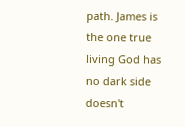path. James is the one true living God has no dark side doesn't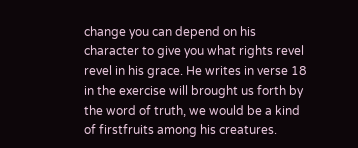change you can depend on his character to give you what rights revel revel in his grace. He writes in verse 18 in the exercise will brought us forth by the word of truth, we would be a kind of firstfruits among his creatures.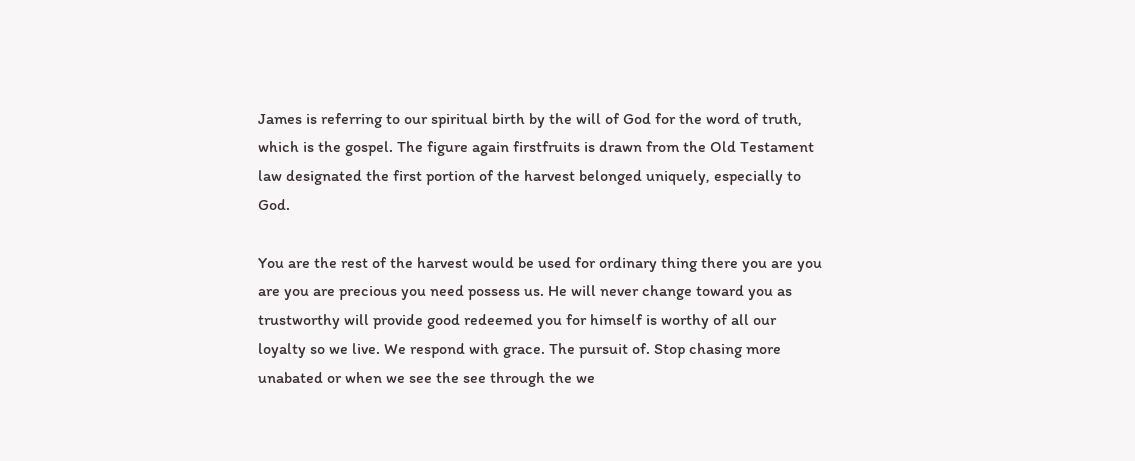James is referring to our spiritual birth by the will of God for the word of truth, which is the gospel. The figure again firstfruits is drawn from the Old Testament law designated the first portion of the harvest belonged uniquely, especially to God.

You are the rest of the harvest would be used for ordinary thing there you are you are you are precious you need possess us. He will never change toward you as trustworthy will provide good redeemed you for himself is worthy of all our loyalty so we live. We respond with grace. The pursuit of. Stop chasing more unabated or when we see the see through the we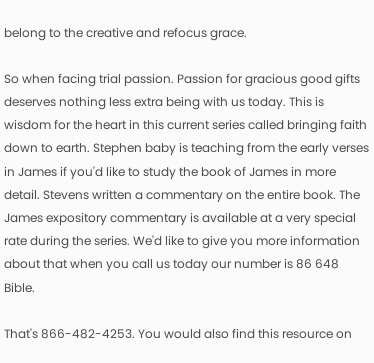belong to the creative and refocus grace.

So when facing trial passion. Passion for gracious good gifts deserves nothing less extra being with us today. This is wisdom for the heart in this current series called bringing faith down to earth. Stephen baby is teaching from the early verses in James if you'd like to study the book of James in more detail. Stevens written a commentary on the entire book. The James expository commentary is available at a very special rate during the series. We'd like to give you more information about that when you call us today our number is 86 648 Bible.

That's 866-482-4253. You would also find this resource on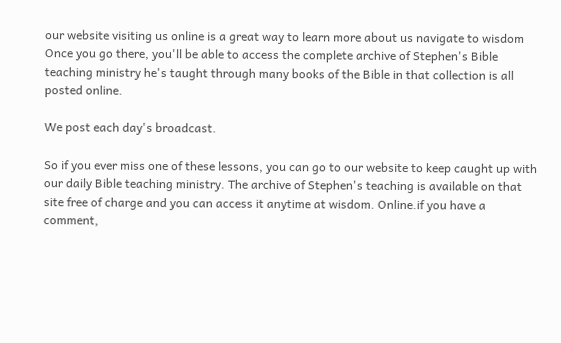our website visiting us online is a great way to learn more about us navigate to wisdom Once you go there, you'll be able to access the complete archive of Stephen's Bible teaching ministry he's taught through many books of the Bible in that collection is all posted online.

We post each day's broadcast.

So if you ever miss one of these lessons, you can go to our website to keep caught up with our daily Bible teaching ministry. The archive of Stephen's teaching is available on that site free of charge and you can access it anytime at wisdom. Online.if you have a comment,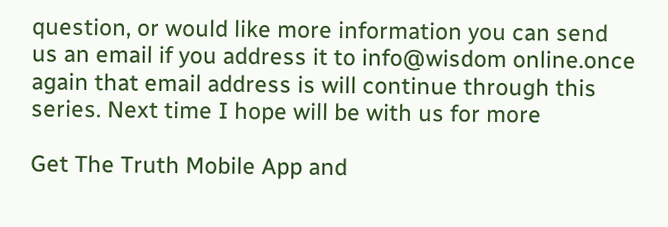question, or would like more information you can send us an email if you address it to info@wisdom online.once again that email address is will continue through this series. Next time I hope will be with us for more

Get The Truth Mobile App and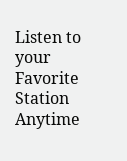Listen to your Favorite Station Anytime